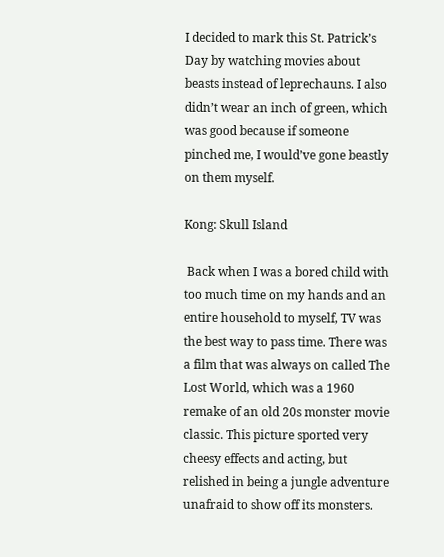I decided to mark this St. Patrick’s Day by watching movies about beasts instead of leprechauns. I also didn’t wear an inch of green, which was good because if someone pinched me, I would’ve gone beastly on them myself.

Kong: Skull Island

 Back when I was a bored child with too much time on my hands and an entire household to myself, TV was the best way to pass time. There was a film that was always on called The Lost World, which was a 1960 remake of an old 20s monster movie classic. This picture sported very cheesy effects and acting, but relished in being a jungle adventure unafraid to show off its monsters.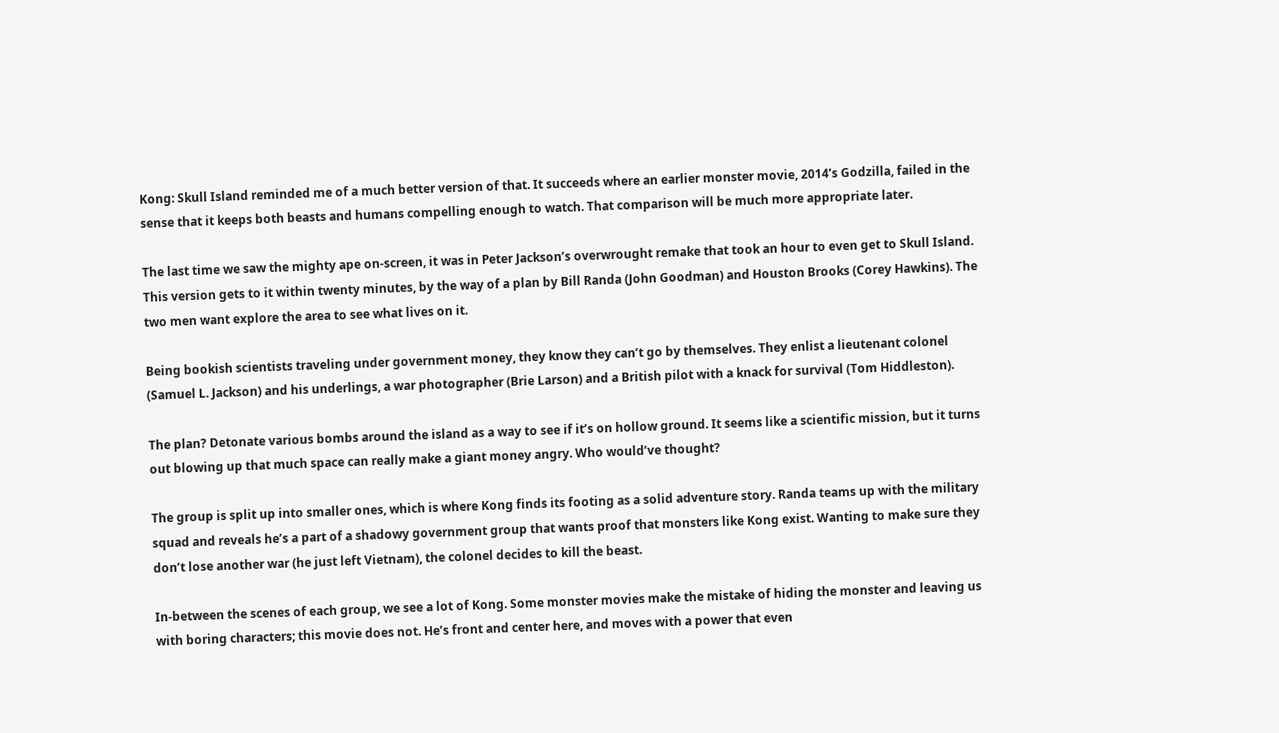Kong: Skull Island reminded me of a much better version of that. It succeeds where an earlier monster movie, 2014’s Godzilla, failed in the sense that it keeps both beasts and humans compelling enough to watch. That comparison will be much more appropriate later.

The last time we saw the mighty ape on-screen, it was in Peter Jackson’s overwrought remake that took an hour to even get to Skull Island. This version gets to it within twenty minutes, by the way of a plan by Bill Randa (John Goodman) and Houston Brooks (Corey Hawkins). The two men want explore the area to see what lives on it.

Being bookish scientists traveling under government money, they know they can’t go by themselves. They enlist a lieutenant colonel (Samuel L. Jackson) and his underlings, a war photographer (Brie Larson) and a British pilot with a knack for survival (Tom Hiddleston).

The plan? Detonate various bombs around the island as a way to see if it’s on hollow ground. It seems like a scientific mission, but it turns out blowing up that much space can really make a giant money angry. Who would’ve thought?

The group is split up into smaller ones, which is where Kong finds its footing as a solid adventure story. Randa teams up with the military squad and reveals he’s a part of a shadowy government group that wants proof that monsters like Kong exist. Wanting to make sure they don’t lose another war (he just left Vietnam), the colonel decides to kill the beast.

In-between the scenes of each group, we see a lot of Kong. Some monster movies make the mistake of hiding the monster and leaving us with boring characters; this movie does not. He’s front and center here, and moves with a power that even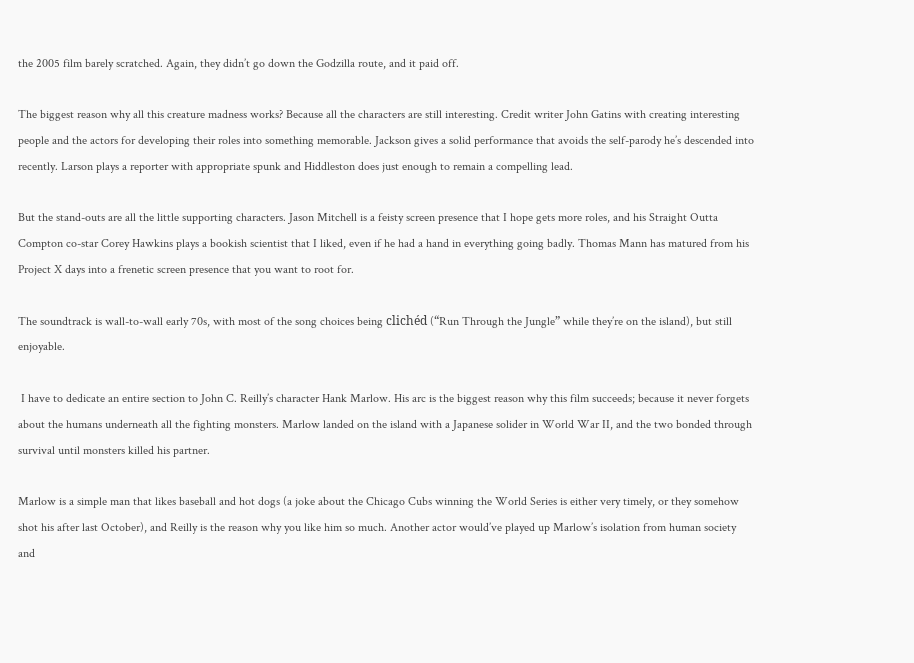the 2005 film barely scratched. Again, they didn’t go down the Godzilla route, and it paid off.

The biggest reason why all this creature madness works? Because all the characters are still interesting. Credit writer John Gatins with creating interesting people and the actors for developing their roles into something memorable. Jackson gives a solid performance that avoids the self-parody he’s descended into recently. Larson plays a reporter with appropriate spunk and Hiddleston does just enough to remain a compelling lead.

But the stand-outs are all the little supporting characters. Jason Mitchell is a feisty screen presence that I hope gets more roles, and his Straight Outta Compton co-star Corey Hawkins plays a bookish scientist that I liked, even if he had a hand in everything going badly. Thomas Mann has matured from his Project X days into a frenetic screen presence that you want to root for.

The soundtrack is wall-to-wall early 70s, with most of the song choices being clichéd (“Run Through the Jungle” while they’re on the island), but still enjoyable.

 I have to dedicate an entire section to John C. Reilly’s character Hank Marlow. His arc is the biggest reason why this film succeeds; because it never forgets about the humans underneath all the fighting monsters. Marlow landed on the island with a Japanese solider in World War II, and the two bonded through survival until monsters killed his partner.

Marlow is a simple man that likes baseball and hot dogs (a joke about the Chicago Cubs winning the World Series is either very timely, or they somehow shot his after last October), and Reilly is the reason why you like him so much. Another actor would’ve played up Marlow’s isolation from human society and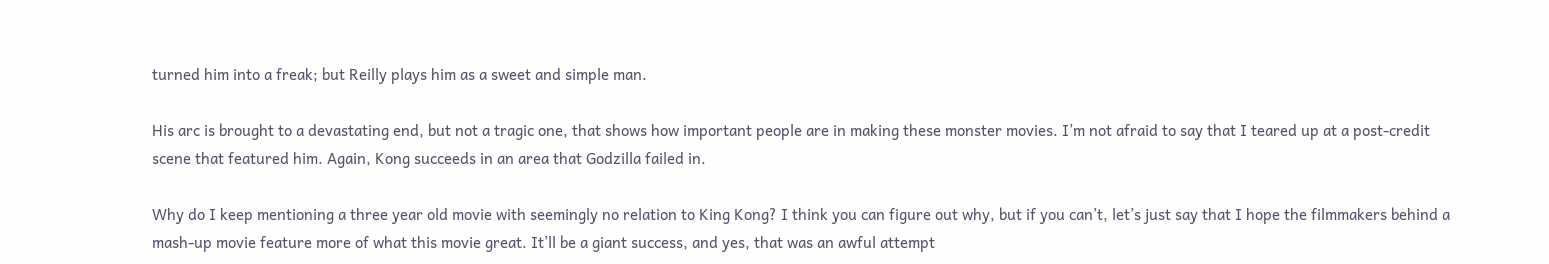turned him into a freak; but Reilly plays him as a sweet and simple man.

His arc is brought to a devastating end, but not a tragic one, that shows how important people are in making these monster movies. I’m not afraid to say that I teared up at a post-credit scene that featured him. Again, Kong succeeds in an area that Godzilla failed in.

Why do I keep mentioning a three year old movie with seemingly no relation to King Kong? I think you can figure out why, but if you can’t, let’s just say that I hope the filmmakers behind a mash-up movie feature more of what this movie great. It’ll be a giant success, and yes, that was an awful attempt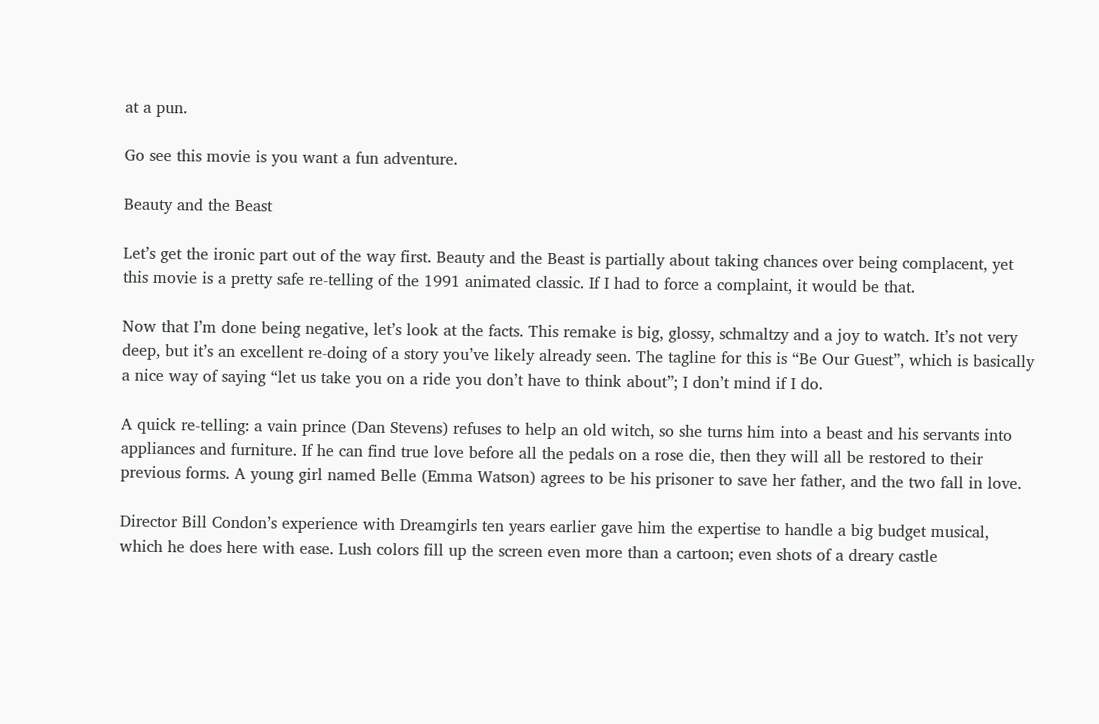at a pun.

Go see this movie is you want a fun adventure.

Beauty and the Beast

Let’s get the ironic part out of the way first. Beauty and the Beast is partially about taking chances over being complacent, yet this movie is a pretty safe re-telling of the 1991 animated classic. If I had to force a complaint, it would be that.

Now that I’m done being negative, let’s look at the facts. This remake is big, glossy, schmaltzy and a joy to watch. It’s not very deep, but it’s an excellent re-doing of a story you’ve likely already seen. The tagline for this is “Be Our Guest”, which is basically a nice way of saying “let us take you on a ride you don’t have to think about”; I don’t mind if I do.

A quick re-telling: a vain prince (Dan Stevens) refuses to help an old witch, so she turns him into a beast and his servants into appliances and furniture. If he can find true love before all the pedals on a rose die, then they will all be restored to their previous forms. A young girl named Belle (Emma Watson) agrees to be his prisoner to save her father, and the two fall in love.

Director Bill Condon’s experience with Dreamgirls ten years earlier gave him the expertise to handle a big budget musical, which he does here with ease. Lush colors fill up the screen even more than a cartoon; even shots of a dreary castle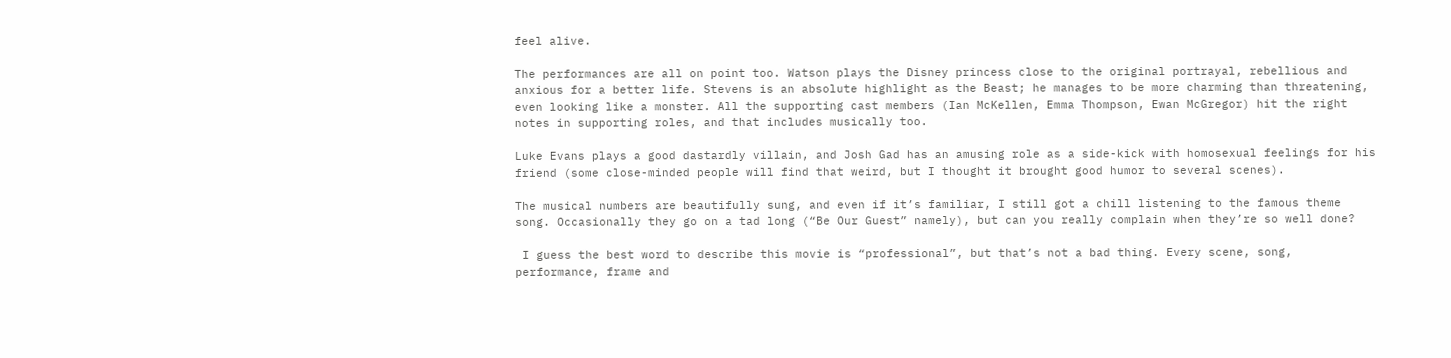feel alive.

The performances are all on point too. Watson plays the Disney princess close to the original portrayal, rebellious and anxious for a better life. Stevens is an absolute highlight as the Beast; he manages to be more charming than threatening, even looking like a monster. All the supporting cast members (Ian McKellen, Emma Thompson, Ewan McGregor) hit the right notes in supporting roles, and that includes musically too.

Luke Evans plays a good dastardly villain, and Josh Gad has an amusing role as a side-kick with homosexual feelings for his friend (some close-minded people will find that weird, but I thought it brought good humor to several scenes).

The musical numbers are beautifully sung, and even if it’s familiar, I still got a chill listening to the famous theme song. Occasionally they go on a tad long (“Be Our Guest” namely), but can you really complain when they’re so well done?

 I guess the best word to describe this movie is “professional”, but that’s not a bad thing. Every scene, song, performance, frame and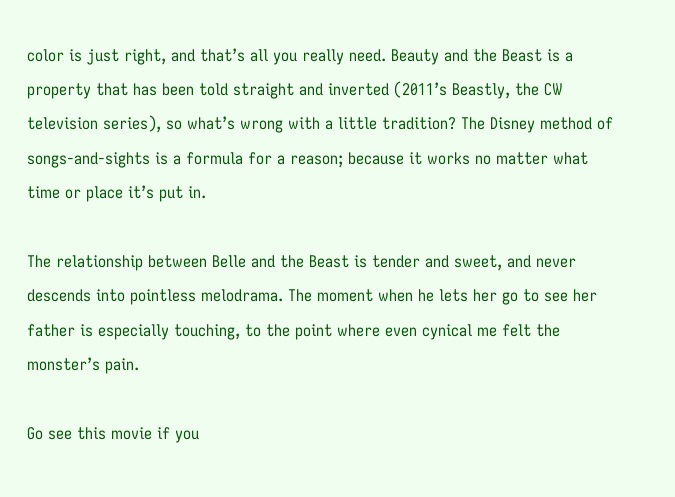color is just right, and that’s all you really need. Beauty and the Beast is a property that has been told straight and inverted (2011’s Beastly, the CW television series), so what’s wrong with a little tradition? The Disney method of songs-and-sights is a formula for a reason; because it works no matter what time or place it’s put in.

The relationship between Belle and the Beast is tender and sweet, and never descends into pointless melodrama. The moment when he lets her go to see her father is especially touching, to the point where even cynical me felt the monster’s pain.

Go see this movie if you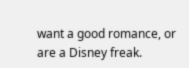want a good romance, or are a Disney freak.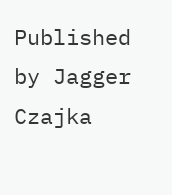Published by Jagger Czajka